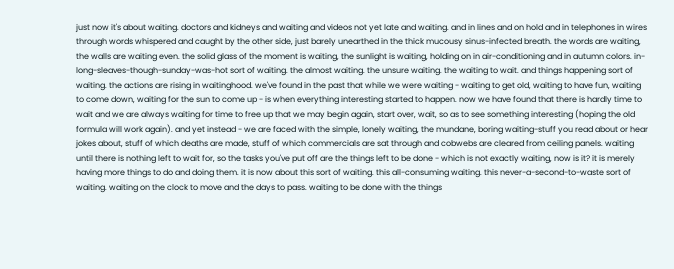just now it's about waiting. doctors and kidneys and waiting and videos not yet late and waiting. and in lines and on hold and in telephones in wires through words whispered and caught by the other side, just barely unearthed in the thick mucousy sinus-infected breath. the words are waiting, the walls are waiting even. the solid glass of the moment is waiting, the sunlight is waiting, holding on in air-conditioning and in autumn colors. in-long-sleaves-though-sunday-was-hot sort of waiting. the almost waiting. the unsure waiting. the waiting to wait. and things happening sort of waiting. the actions are rising in waitinghood. we've found in the past that while we were waiting - waiting to get old, waiting to have fun, waiting to come down, waiting for the sun to come up - is when everything interesting started to happen. now we have found that there is hardly time to wait and we are always waiting for time to free up that we may begin again, start over, wait, so as to see something interesting (hoping the old formula will work again). and yet instead - we are faced with the simple, lonely waiting, the mundane, boring waiting-stuff you read about or hear jokes about, stuff of which deaths are made, stuff of which commercials are sat through and cobwebs are cleared from ceiling panels. waiting until there is nothing left to wait for, so the tasks you've put off are the things left to be done - which is not exactly waiting, now is it? it is merely having more things to do and doing them. it is now about this sort of waiting. this all-consuming waiting. this never-a-second-to-waste sort of waiting. waiting on the clock to move and the days to pass. waiting to be done with the things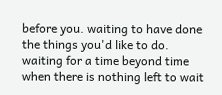before you. waiting to have done the things you'd like to do. waiting for a time beyond time when there is nothing left to wait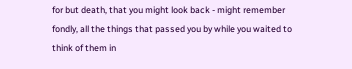for but death, that you might look back - might remember fondly, all the things that passed you by while you waited to think of them in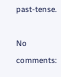past-tense.

No comments: